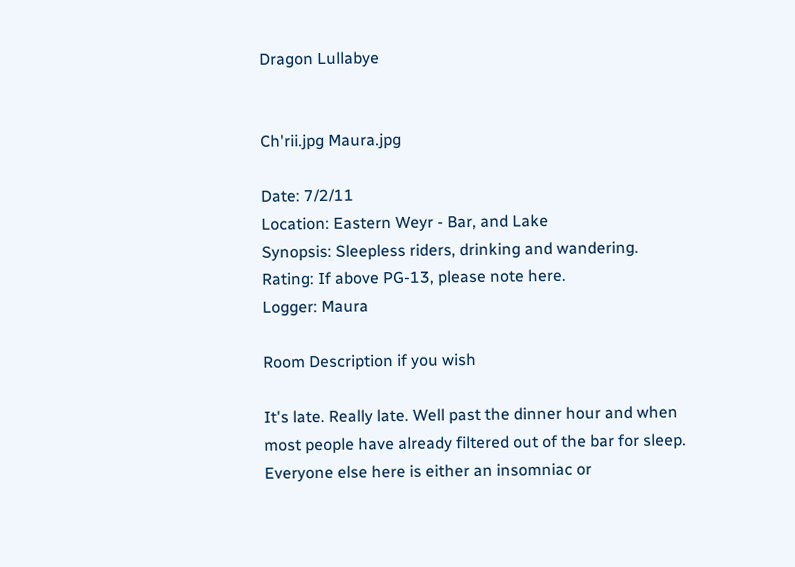Dragon Lullabye


Ch'rii.jpg Maura.jpg

Date: 7/2/11
Location: Eastern Weyr - Bar, and Lake
Synopsis: Sleepless riders, drinking and wandering.
Rating: If above PG-13, please note here.
Logger: Maura

Room Description if you wish

It's late. Really late. Well past the dinner hour and when most people have already filtered out of the bar for sleep. Everyone else here is either an insomniac or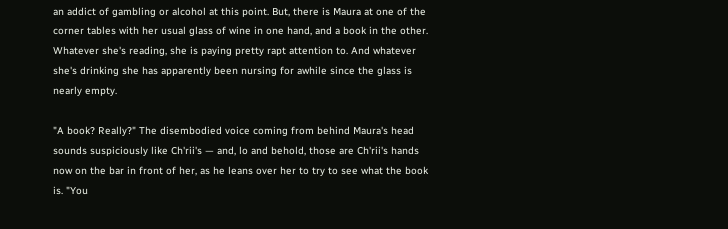an addict of gambling or alcohol at this point. But, there is Maura at one of the corner tables with her usual glass of wine in one hand, and a book in the other. Whatever she's reading, she is paying pretty rapt attention to. And whatever she's drinking she has apparently been nursing for awhile since the glass is nearly empty.

"A book? Really?" The disembodied voice coming from behind Maura's head sounds suspiciously like Ch'rii's — and, lo and behold, those are Ch'rii's hands now on the bar in front of her, as he leans over her to try to see what the book is. "You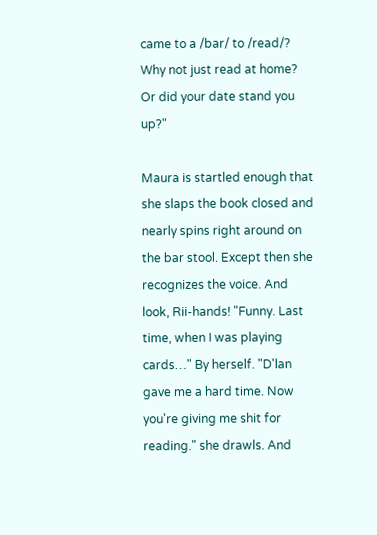came to a /bar/ to /read/? Why not just read at home? Or did your date stand you up?"

Maura is startled enough that she slaps the book closed and nearly spins right around on the bar stool. Except then she recognizes the voice. And look, Rii-hands! "Funny. Last time, when I was playing cards…" By herself. "D'lan gave me a hard time. Now you're giving me shit for reading." she drawls. And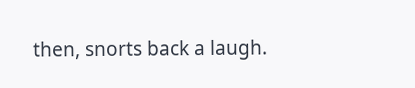then, snorts back a laugh.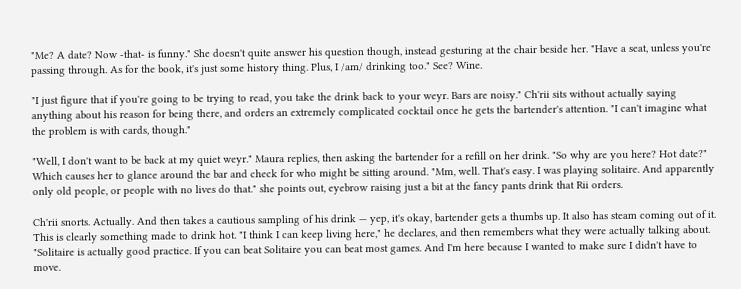"Me? A date? Now -that- is funny." She doesn't quite answer his question though, instead gesturing at the chair beside her. "Have a seat, unless you're passing through. As for the book, it's just some history thing. Plus, I /am/ drinking too." See? Wine.

"I just figure that if you're going to be trying to read, you take the drink back to your weyr. Bars are noisy." Ch'rii sits without actually saying anything about his reason for being there, and orders an extremely complicated cocktail once he gets the bartender's attention. "I can't imagine what the problem is with cards, though."

"Well, I don't want to be back at my quiet weyr." Maura replies, then asking the bartender for a refill on her drink. "So why are you here? Hot date?" Which causes her to glance around the bar and check for who might be sitting around. "Mm, well. That's easy. I was playing solitaire. And apparently only old people, or people with no lives do that." she points out, eyebrow raising just a bit at the fancy pants drink that Rii orders.

Ch'rii snorts. Actually. And then takes a cautious sampling of his drink — yep, it's okay, bartender gets a thumbs up. It also has steam coming out of it. This is clearly something made to drink hot. "I think I can keep living here," he declares, and then remembers what they were actually talking about. "Solitaire is actually good practice. If you can beat Solitaire you can beat most games. And I'm here because I wanted to make sure I didn't have to move.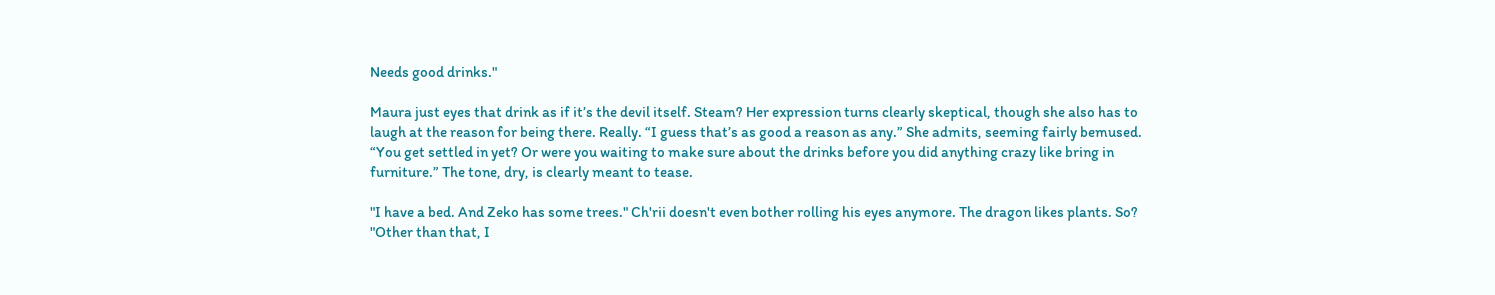Needs good drinks."

Maura just eyes that drink as if it’s the devil itself. Steam? Her expression turns clearly skeptical, though she also has to laugh at the reason for being there. Really. “I guess that’s as good a reason as any.” She admits, seeming fairly bemused. “You get settled in yet? Or were you waiting to make sure about the drinks before you did anything crazy like bring in furniture.” The tone, dry, is clearly meant to tease.

"I have a bed. And Zeko has some trees." Ch'rii doesn't even bother rolling his eyes anymore. The dragon likes plants. So? "Other than that, I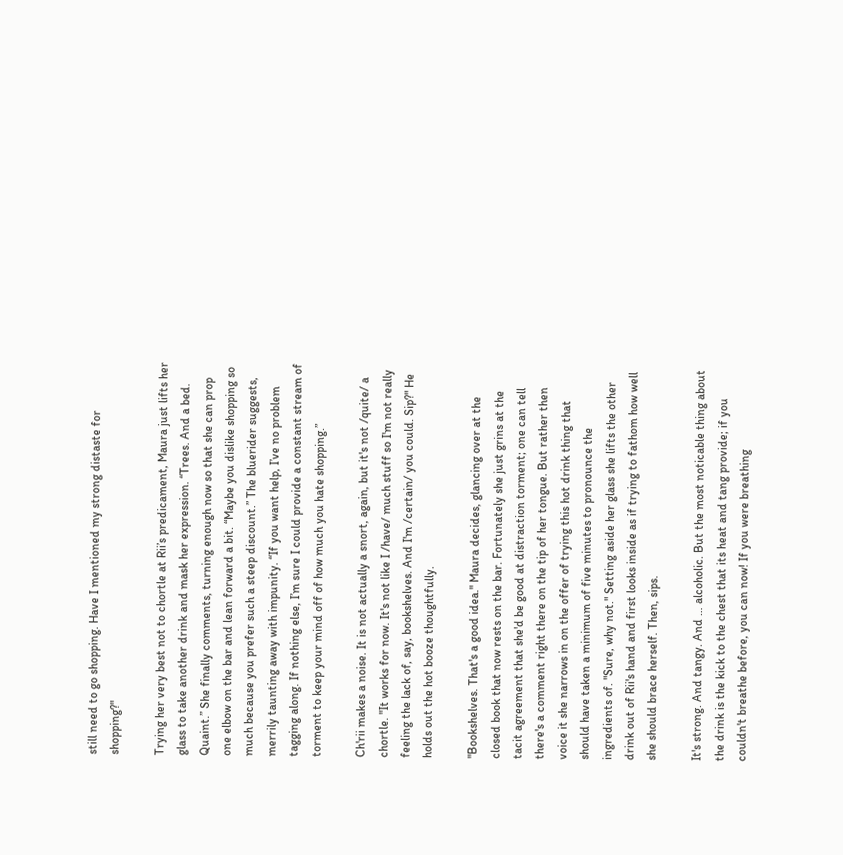still need to go shopping. Have I mentioned my strong distaste for shopping?"

Trying her very best not to chortle at Rii’s predicament, Maura just lifts her glass to take another drink and mask her expression. “Trees. And a bed. Quaint.” She finally comments, turning enough now so that she can prop one elbow on the bar and lean forward a bit. “Maybe you dislike shopping so much because you prefer such a steep discount.” The bluerider suggests, merrily taunting away with impunity. “If you want help, I’ve no problem tagging along. If nothing else, I’m sure I could provide a constant stream of torment to keep your mind off of how much you hate shopping.”

Ch'rii makes a noise. It is not actually a snort, again, but it's not /quite/ a chortle. "It works for now. It's not like I /have/ much stuff so I'm not really feeling the lack of, say, bookshelves. And I'm /certain/ you could. Sip?" He holds out the hot booze thoughtfully.

"Bookshelves. That's a good idea." Maura decides, glancing over at the closed book that now rests on the bar. Fortunately she just grins at the tacit agreement that she'd be good at distraction torment; one can tell there's a comment right there on the tip of her tongue. But rather then voice it she narrows in on the offer of trying this hot drink thing that should have taken a minimum of five minutes to pronounce the ingredients of. "Sure, why not." Setting aside her glass she lifts the other drink out of Rii's hand and first looks inside as if trying to fathom how well she should brace herself. Then, sips.

It's strong. And tangy. And … alcoholic. But the most noticable thing about the drink is the kick to the chest that its heat and tang provide; if you couldn't breathe before, you can now! If you were breathing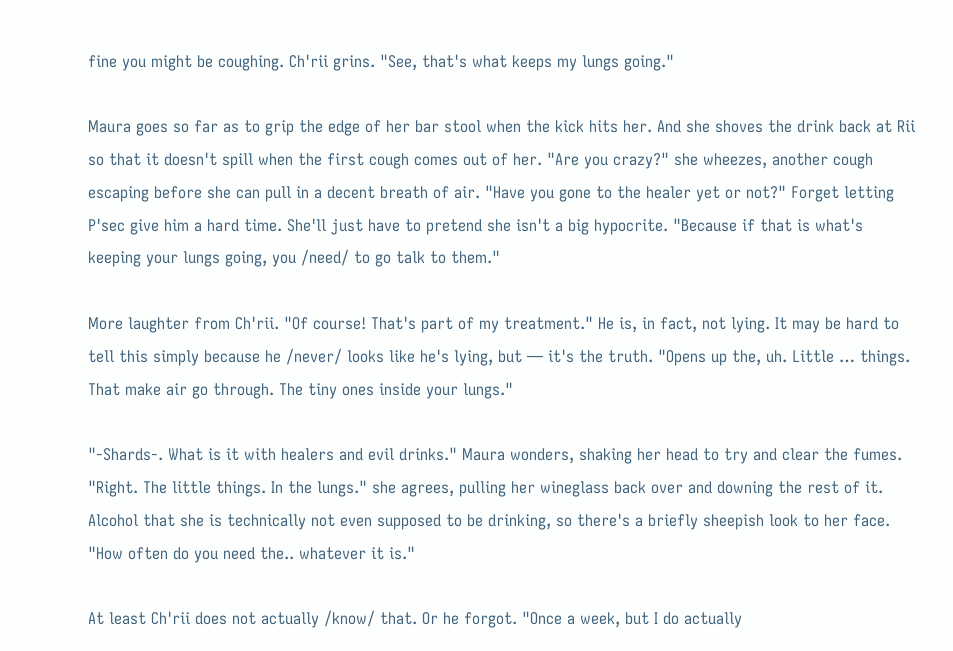fine you might be coughing. Ch'rii grins. "See, that's what keeps my lungs going."

Maura goes so far as to grip the edge of her bar stool when the kick hits her. And she shoves the drink back at Rii so that it doesn't spill when the first cough comes out of her. "Are you crazy?" she wheezes, another cough escaping before she can pull in a decent breath of air. "Have you gone to the healer yet or not?" Forget letting P'sec give him a hard time. She'll just have to pretend she isn't a big hypocrite. "Because if that is what's keeping your lungs going, you /need/ to go talk to them."

More laughter from Ch'rii. "Of course! That's part of my treatment." He is, in fact, not lying. It may be hard to tell this simply because he /never/ looks like he's lying, but — it's the truth. "Opens up the, uh. Little … things. That make air go through. The tiny ones inside your lungs."

"-Shards-. What is it with healers and evil drinks." Maura wonders, shaking her head to try and clear the fumes. "Right. The little things. In the lungs." she agrees, pulling her wineglass back over and downing the rest of it. Alcohol that she is technically not even supposed to be drinking, so there's a briefly sheepish look to her face. "How often do you need the.. whatever it is."

At least Ch'rii does not actually /know/ that. Or he forgot. "Once a week, but I do actually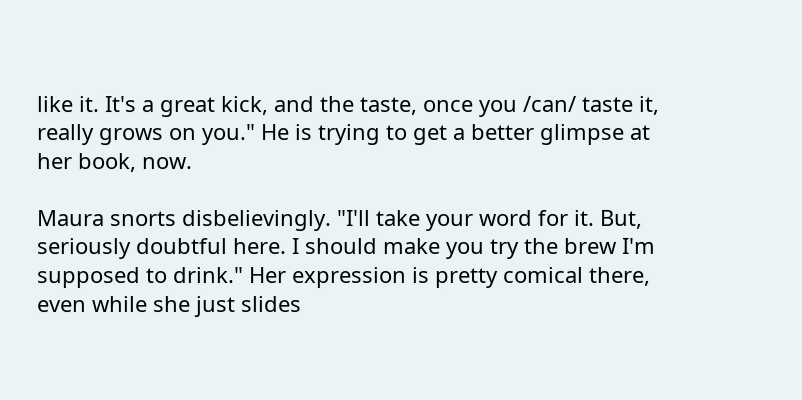like it. It's a great kick, and the taste, once you /can/ taste it, really grows on you." He is trying to get a better glimpse at her book, now.

Maura snorts disbelievingly. "I'll take your word for it. But, seriously doubtful here. I should make you try the brew I'm supposed to drink." Her expression is pretty comical there, even while she just slides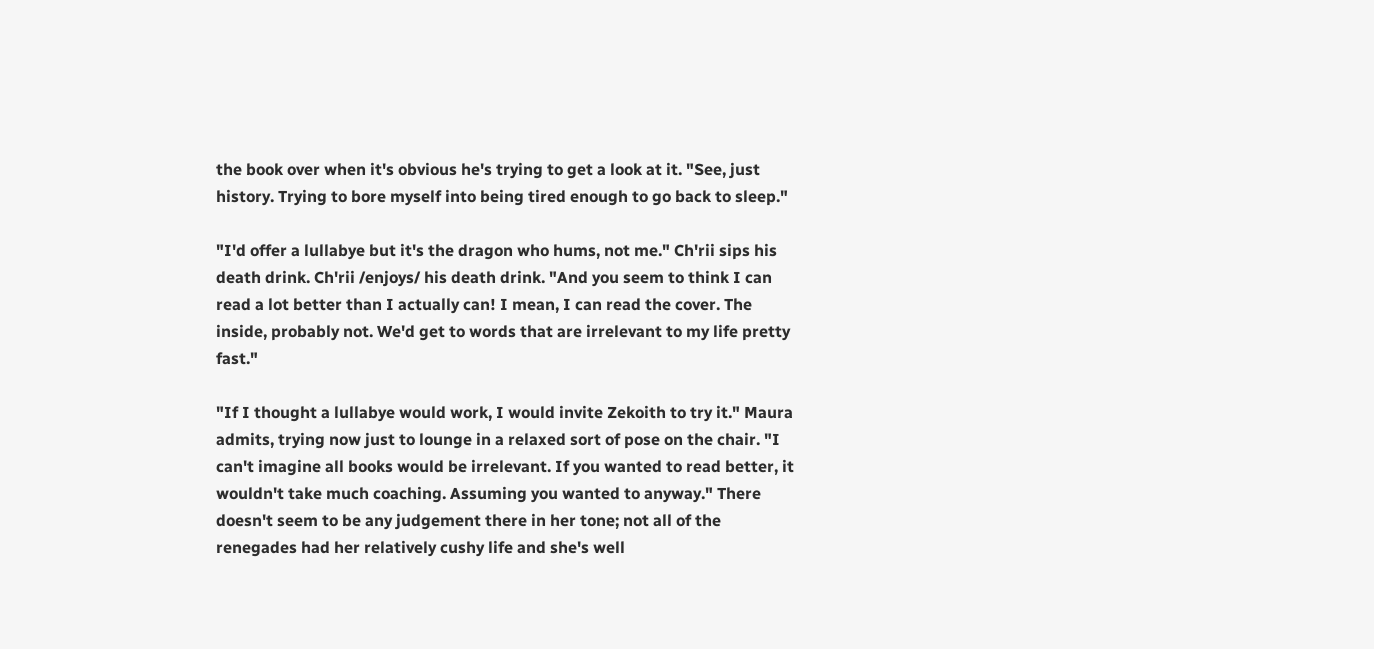the book over when it's obvious he's trying to get a look at it. "See, just history. Trying to bore myself into being tired enough to go back to sleep."

"I'd offer a lullabye but it's the dragon who hums, not me." Ch'rii sips his death drink. Ch'rii /enjoys/ his death drink. "And you seem to think I can read a lot better than I actually can! I mean, I can read the cover. The inside, probably not. We'd get to words that are irrelevant to my life pretty fast."

"If I thought a lullabye would work, I would invite Zekoith to try it." Maura admits, trying now just to lounge in a relaxed sort of pose on the chair. "I can't imagine all books would be irrelevant. If you wanted to read better, it wouldn't take much coaching. Assuming you wanted to anyway." There doesn't seem to be any judgement there in her tone; not all of the renegades had her relatively cushy life and she's well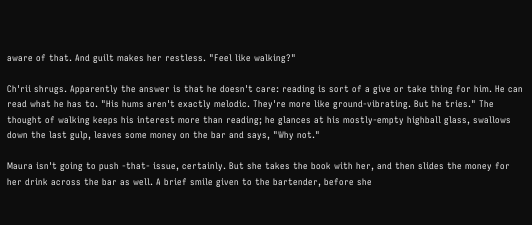aware of that. And guilt makes her restless. "Feel like walking?"

Ch'rii shrugs. Apparently the answer is that he doesn't care: reading is sort of a give or take thing for him. He can read what he has to. "His hums aren't exactly melodic. They're more like ground-vibrating. But he tries." The thought of walking keeps his interest more than reading; he glances at his mostly-empty highball glass, swallows down the last gulp, leaves some money on the bar and says, "Why not."

Maura isn't going to push -that- issue, certainly. But she takes the book with her, and then slides the money for her drink across the bar as well. A brief smile given to the bartender, before she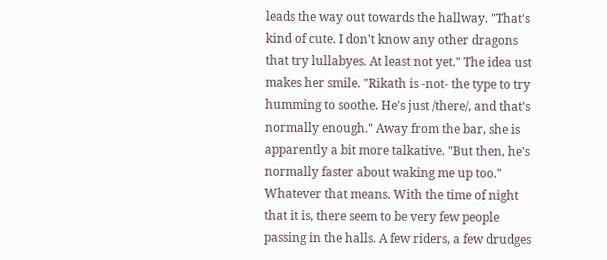leads the way out towards the hallway. "That's kind of cute. I don't know any other dragons that try lullabyes. At least not yet." The idea ust makes her smile. "Rikath is -not- the type to try humming to soothe. He's just /there/, and that's normally enough." Away from the bar, she is apparently a bit more talkative. "But then, he's normally faster about waking me up too." Whatever that means. With the time of night that it is, there seem to be very few people passing in the halls. A few riders, a few drudges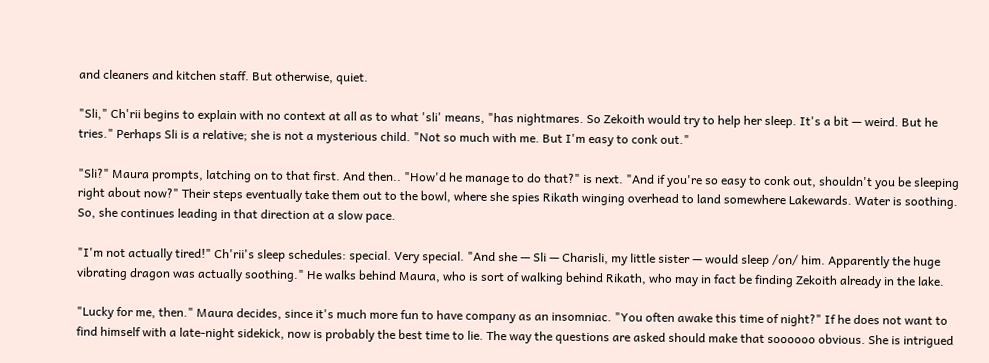and cleaners and kitchen staff. But otherwise, quiet.

"Sli," Ch'rii begins to explain with no context at all as to what 'sli' means, "has nightmares. So Zekoith would try to help her sleep. It's a bit — weird. But he tries." Perhaps Sli is a relative; she is not a mysterious child. "Not so much with me. But I'm easy to conk out."

"Sli?" Maura prompts, latching on to that first. And then.. "How'd he manage to do that?" is next. "And if you're so easy to conk out, shouldn't you be sleeping right about now?" Their steps eventually take them out to the bowl, where she spies Rikath winging overhead to land somewhere Lakewards. Water is soothing. So, she continues leading in that direction at a slow pace.

"I'm not actually tired!" Ch'rii's sleep schedules: special. Very special. "And she — Sli — Charisli, my little sister — would sleep /on/ him. Apparently the huge vibrating dragon was actually soothing." He walks behind Maura, who is sort of walking behind Rikath, who may in fact be finding Zekoith already in the lake.

"Lucky for me, then." Maura decides, since it's much more fun to have company as an insomniac. "You often awake this time of night?" If he does not want to find himself with a late-night sidekick, now is probably the best time to lie. The way the questions are asked should make that soooooo obvious. She is intrigued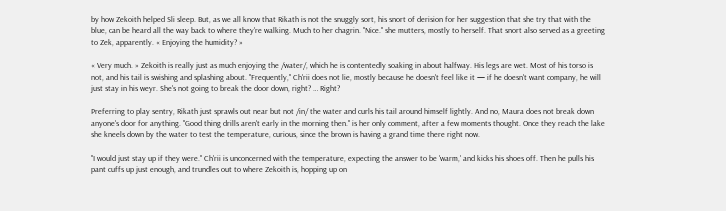by how Zekoith helped Sli sleep. But, as we all know that Rikath is not the snuggly sort, his snort of derision for her suggestion that she try that with the blue, can be heard all the way back to where they're walking. Much to her chagrin. "Nice." she mutters, mostly to herself. That snort also served as a greeting to Zek, apparently. « Enjoying the humidity? »

« Very much. » Zekoith is really just as much enjoying the /water/, which he is contentedly soaking in about halfway. His legs are wet. Most of his torso is not, and his tail is swishing and splashing about. "Frequently," Ch'rii does not lie, mostly because he doesn't feel like it — if he doesn't want company, he will just stay in his weyr. She's not going to break the door down, right? … Right?

Preferring to play sentry, Rikath just sprawls out near but not /in/ the water and curls his tail around himself lightly. And no, Maura does not break down anyone's door for anything. "Good thing drills aren't early in the morning then." is her only comment, after a few moments thought. Once they reach the lake she kneels down by the water to test the temperature, curious, since the brown is having a grand time there right now.

"I would just stay up if they were." Ch'rii is unconcerned with the temperature, expecting the answer to be 'warm,' and kicks his shoes off. Then he pulls his pant cuffs up just enough, and trundles out to where Zekoith is, hopping up on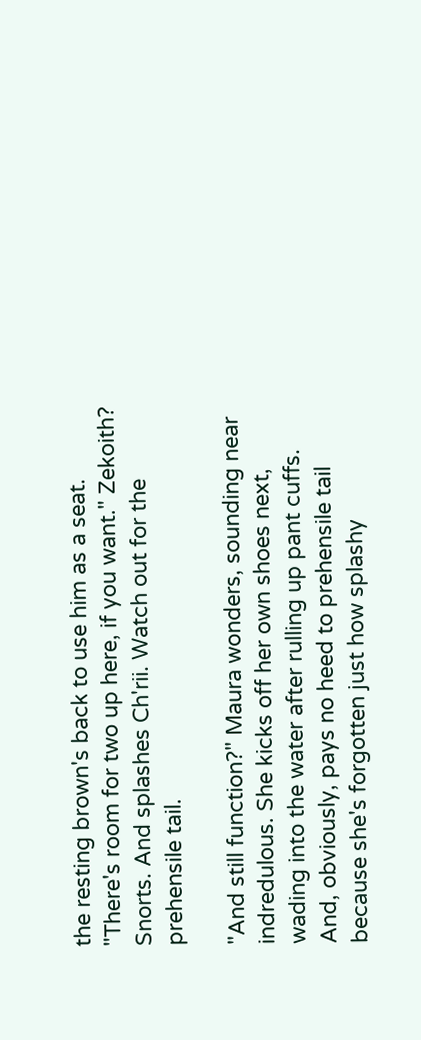the resting brown's back to use him as a seat. "There's room for two up here, if you want." Zekoith? Snorts. And splashes Ch'rii. Watch out for the prehensile tail.

"And still function?" Maura wonders, sounding near indredulous. She kicks off her own shoes next, wading into the water after rulling up pant cuffs. And, obviously, pays no heed to prehensile tail because she's forgotten just how splashy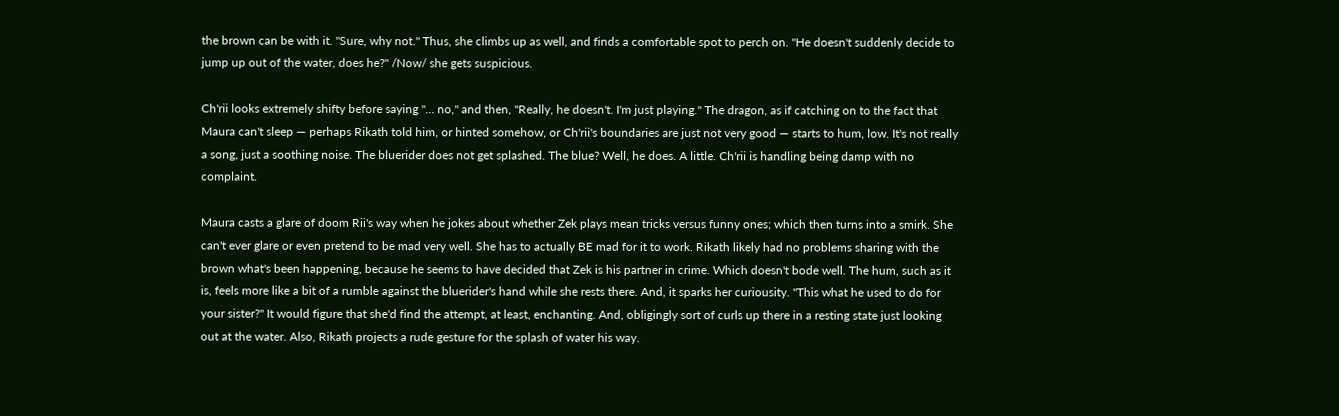the brown can be with it. "Sure, why not." Thus, she climbs up as well, and finds a comfortable spot to perch on. "He doesn't suddenly decide to jump up out of the water, does he?" /Now/ she gets suspicious.

Ch'rii looks extremely shifty before saying "… no," and then, "Really, he doesn't. I'm just playing." The dragon, as if catching on to the fact that Maura can't sleep — perhaps Rikath told him, or hinted somehow, or Ch'rii's boundaries are just not very good — starts to hum, low. It's not really a song, just a soothing noise. The bluerider does not get splashed. The blue? Well, he does. A little. Ch'rii is handling being damp with no complaint.

Maura casts a glare of doom Rii's way when he jokes about whether Zek plays mean tricks versus funny ones; which then turns into a smirk. She can't ever glare or even pretend to be mad very well. She has to actually BE mad for it to work. Rikath likely had no problems sharing with the brown what's been happening, because he seems to have decided that Zek is his partner in crime. Which doesn't bode well. The hum, such as it is, feels more like a bit of a rumble against the bluerider's hand while she rests there. And, it sparks her curiousity. "This what he used to do for your sister?" It would figure that she'd find the attempt, at least, enchanting. And, obligingly sort of curls up there in a resting state just looking out at the water. Also, Rikath projects a rude gesture for the splash of water his way.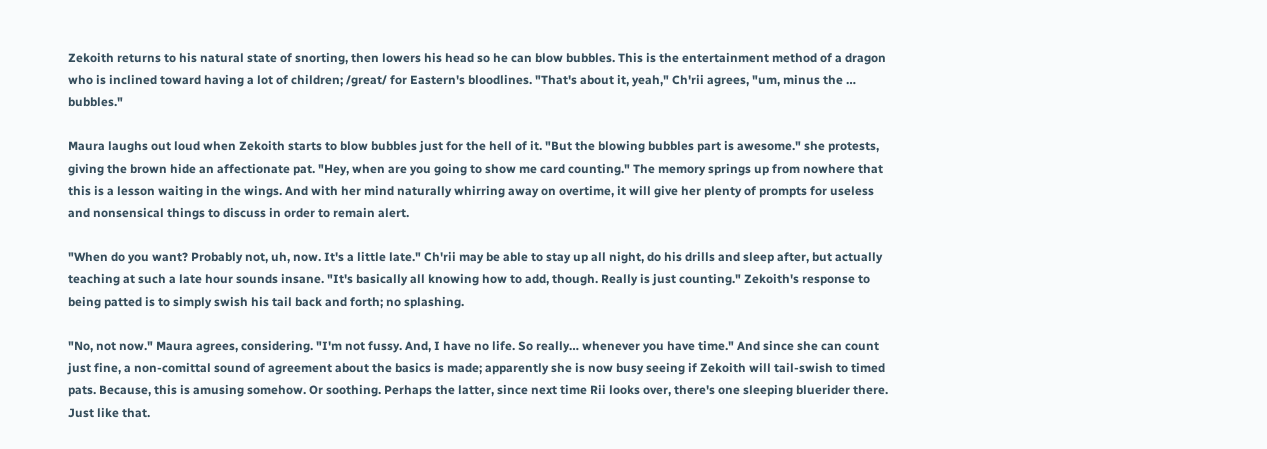Zekoith returns to his natural state of snorting, then lowers his head so he can blow bubbles. This is the entertainment method of a dragon who is inclined toward having a lot of children; /great/ for Eastern's bloodlines. "That's about it, yeah," Ch'rii agrees, "um, minus the … bubbles."

Maura laughs out loud when Zekoith starts to blow bubbles just for the hell of it. "But the blowing bubbles part is awesome." she protests, giving the brown hide an affectionate pat. "Hey, when are you going to show me card counting." The memory springs up from nowhere that this is a lesson waiting in the wings. And with her mind naturally whirring away on overtime, it will give her plenty of prompts for useless and nonsensical things to discuss in order to remain alert.

"When do you want? Probably not, uh, now. It's a little late." Ch'rii may be able to stay up all night, do his drills and sleep after, but actually teaching at such a late hour sounds insane. "It's basically all knowing how to add, though. Really is just counting." Zekoith's response to being patted is to simply swish his tail back and forth; no splashing.

"No, not now." Maura agrees, considering. "I'm not fussy. And, I have no life. So really… whenever you have time." And since she can count just fine, a non-comittal sound of agreement about the basics is made; apparently she is now busy seeing if Zekoith will tail-swish to timed pats. Because, this is amusing somehow. Or soothing. Perhaps the latter, since next time Rii looks over, there's one sleeping bluerider there. Just like that.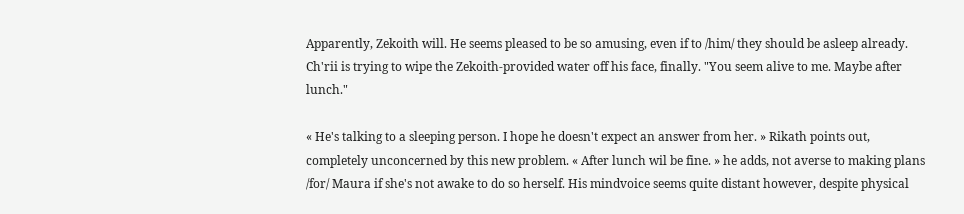Apparently, Zekoith will. He seems pleased to be so amusing, even if to /him/ they should be asleep already. Ch'rii is trying to wipe the Zekoith-provided water off his face, finally. "You seem alive to me. Maybe after lunch."

« He's talking to a sleeping person. I hope he doesn't expect an answer from her. » Rikath points out, completely unconcerned by this new problem. « After lunch wil be fine. » he adds, not averse to making plans /for/ Maura if she's not awake to do so herself. His mindvoice seems quite distant however, despite physical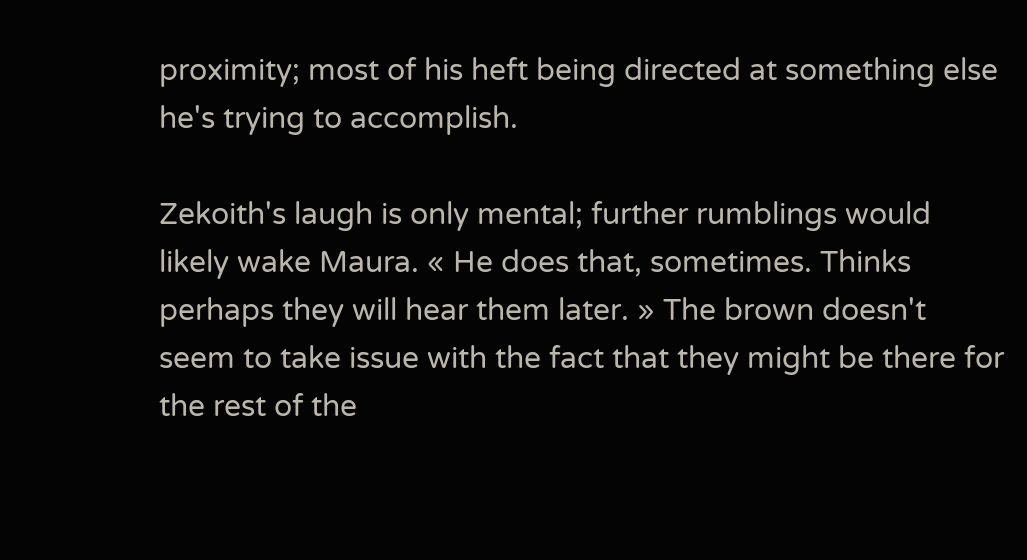proximity; most of his heft being directed at something else he's trying to accomplish.

Zekoith's laugh is only mental; further rumblings would likely wake Maura. « He does that, sometimes. Thinks perhaps they will hear them later. » The brown doesn't seem to take issue with the fact that they might be there for the rest of the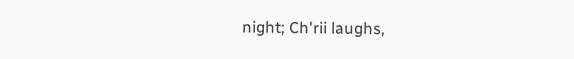night; Ch'rii laughs,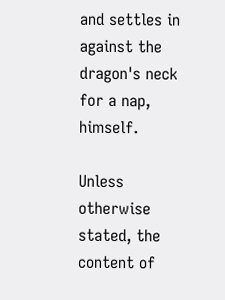and settles in against the dragon's neck for a nap, himself.

Unless otherwise stated, the content of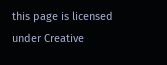this page is licensed under Creative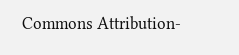Commons Attribution-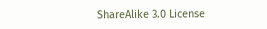ShareAlike 3.0 License